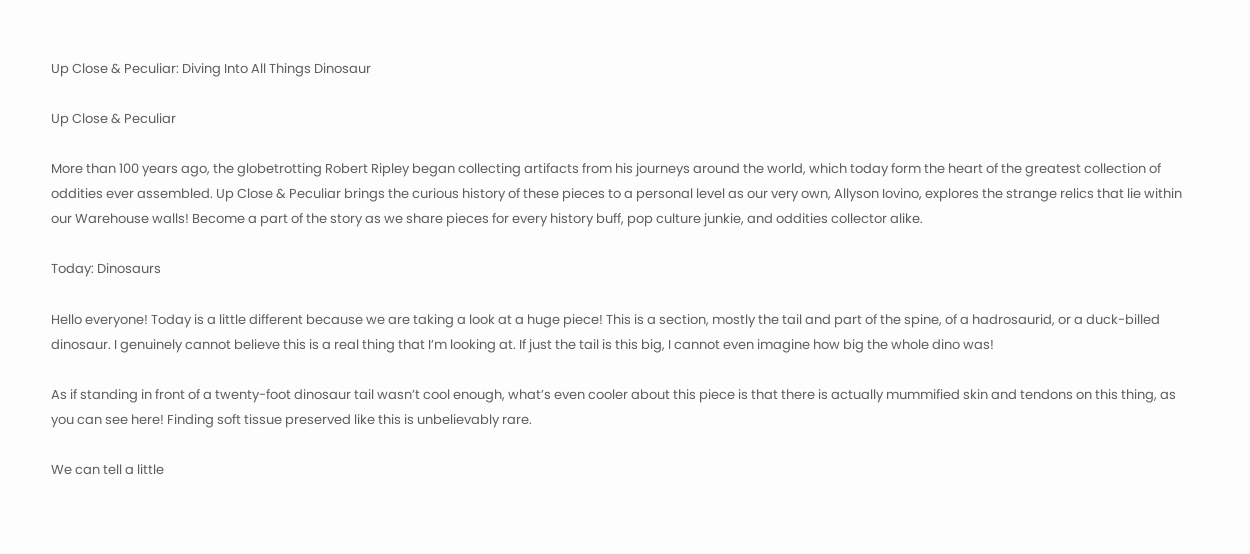Up Close & Peculiar: Diving Into All Things Dinosaur

Up Close & Peculiar

More than 100 years ago, the globetrotting Robert Ripley began collecting artifacts from his journeys around the world, which today form the heart of the greatest collection of oddities ever assembled. Up Close & Peculiar brings the curious history of these pieces to a personal level as our very own, Allyson Iovino, explores the strange relics that lie within our Warehouse walls! Become a part of the story as we share pieces for every history buff, pop culture junkie, and oddities collector alike.

Today: Dinosaurs

Hello everyone! Today is a little different because we are taking a look at a huge piece! This is a section, mostly the tail and part of the spine, of a hadrosaurid, or a duck-billed dinosaur. I genuinely cannot believe this is a real thing that I’m looking at. If just the tail is this big, I cannot even imagine how big the whole dino was!

As if standing in front of a twenty-foot dinosaur tail wasn’t cool enough, what’s even cooler about this piece is that there is actually mummified skin and tendons on this thing, as you can see here! Finding soft tissue preserved like this is unbelievably rare.

We can tell a little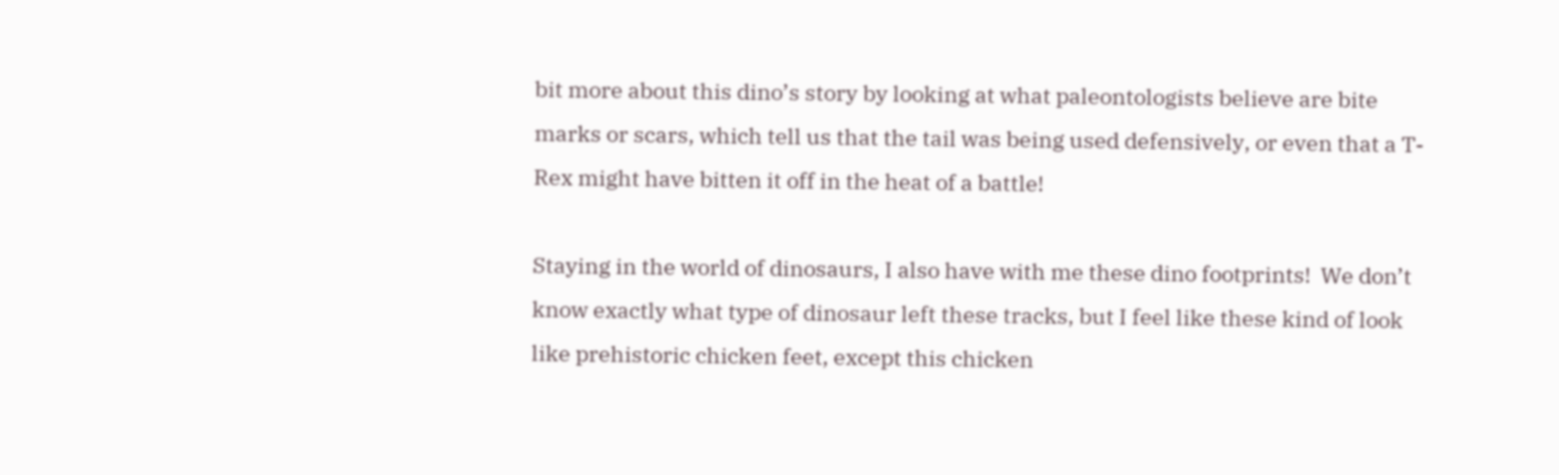bit more about this dino’s story by looking at what paleontologists believe are bite marks or scars, which tell us that the tail was being used defensively, or even that a T-Rex might have bitten it off in the heat of a battle!

Staying in the world of dinosaurs, I also have with me these dino footprints!  We don’t know exactly what type of dinosaur left these tracks, but I feel like these kind of look like prehistoric chicken feet, except this chicken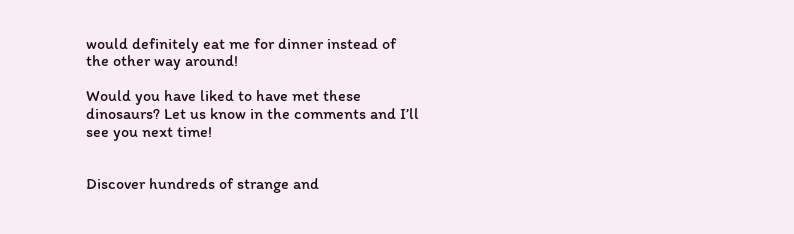would definitely eat me for dinner instead of the other way around!

Would you have liked to have met these dinosaurs? Let us know in the comments and I’ll see you next time!


Discover hundreds of strange and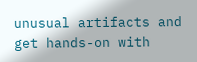unusual artifacts and get hands-on with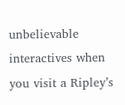unbelievable interactives when you visit a Ripley’s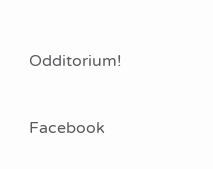Odditorium!


Facebook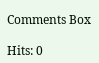Comments Box

Hits: 0